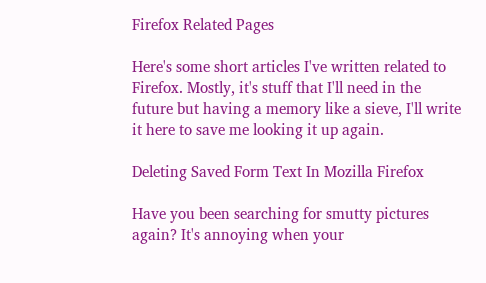Firefox Related Pages

Here's some short articles I've written related to Firefox. Mostly, it's stuff that I'll need in the future but having a memory like a sieve, I'll write it here to save me looking it up again.

Deleting Saved Form Text In Mozilla Firefox

Have you been searching for smutty pictures again? It's annoying when your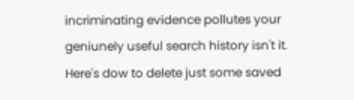incriminating evidence pollutes your geniunely useful search history isn't it. Here's dow to delete just some saved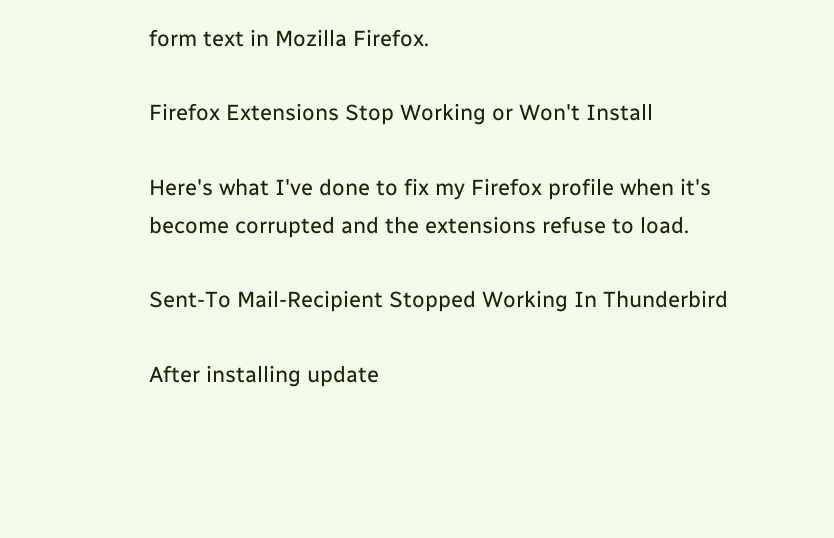form text in Mozilla Firefox.

Firefox Extensions Stop Working or Won't Install

Here's what I've done to fix my Firefox profile when it's become corrupted and the extensions refuse to load.

Sent-To Mail-Recipient Stopped Working In Thunderbird

After installing update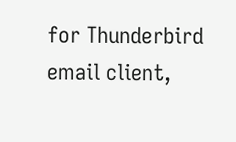for Thunderbird email client,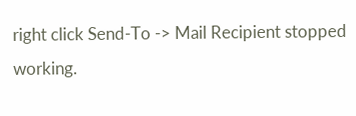right click Send-To -> Mail Recipient stopped working.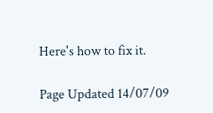Here's how to fix it.

Page Updated 14/07/09